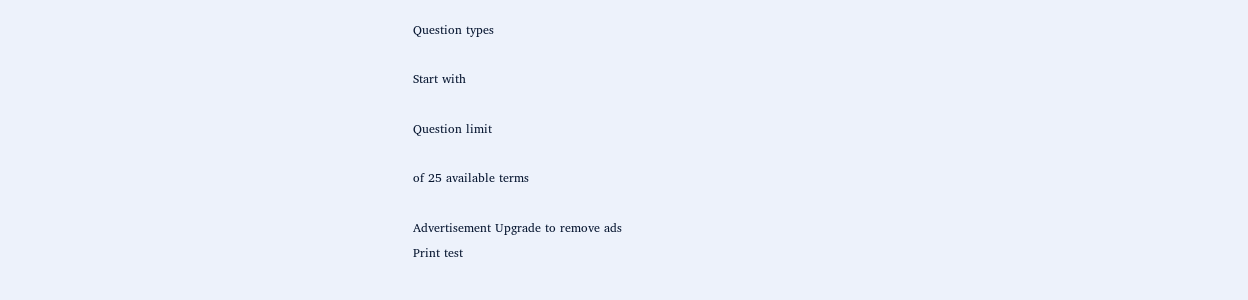Question types

Start with

Question limit

of 25 available terms

Advertisement Upgrade to remove ads
Print test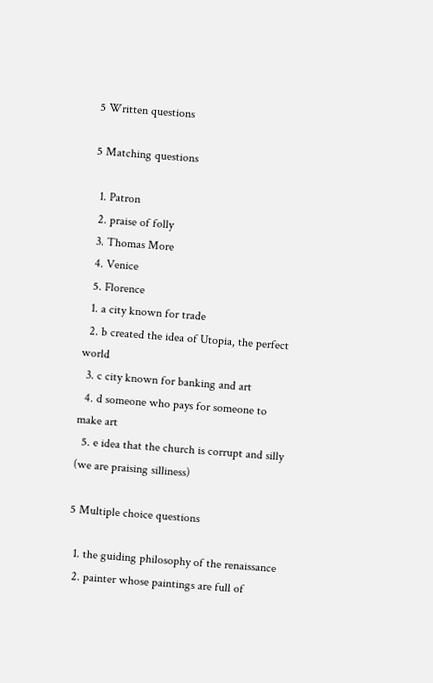5 Written questions

5 Matching questions

  1. Patron
  2. praise of folly
  3. Thomas More
  4. Venice
  5. Florence
  1. a city known for trade
  2. b created the idea of Utopia, the perfect world
  3. c city known for banking and art
  4. d someone who pays for someone to make art
  5. e idea that the church is corrupt and silly (we are praising silliness)

5 Multiple choice questions

  1. the guiding philosophy of the renaissance
  2. painter whose paintings are full of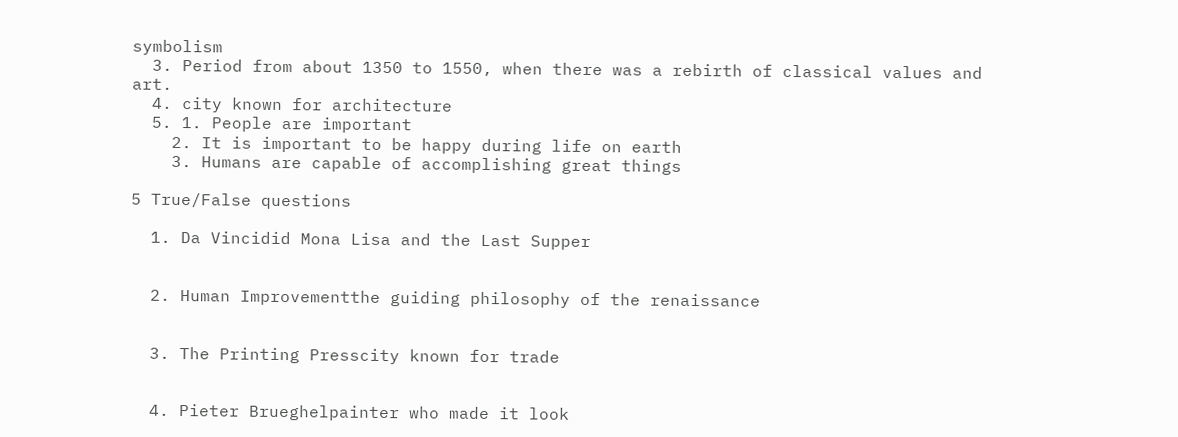symbolism
  3. Period from about 1350 to 1550, when there was a rebirth of classical values and art.
  4. city known for architecture
  5. 1. People are important
    2. It is important to be happy during life on earth
    3. Humans are capable of accomplishing great things

5 True/False questions

  1. Da Vincidid Mona Lisa and the Last Supper


  2. Human Improvementthe guiding philosophy of the renaissance


  3. The Printing Presscity known for trade


  4. Pieter Brueghelpainter who made it look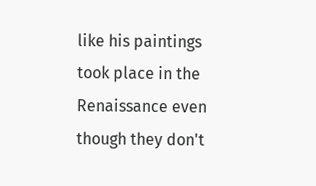like his paintings took place in the Renaissance even though they don't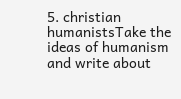5. christian humanistsTake the ideas of humanism and write about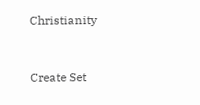Christianity


Create Set